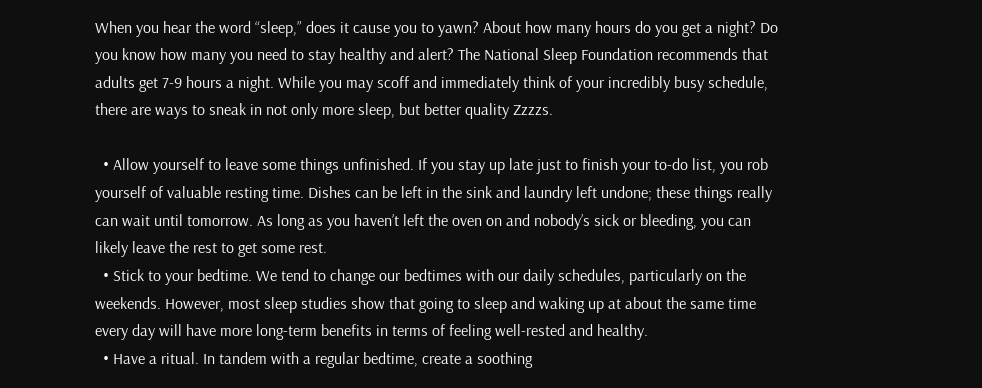When you hear the word “sleep,” does it cause you to yawn? About how many hours do you get a night? Do you know how many you need to stay healthy and alert? The National Sleep Foundation recommends that adults get 7-9 hours a night. While you may scoff and immediately think of your incredibly busy schedule, there are ways to sneak in not only more sleep, but better quality Zzzzs.

  • Allow yourself to leave some things unfinished. If you stay up late just to finish your to-do list, you rob yourself of valuable resting time. Dishes can be left in the sink and laundry left undone; these things really can wait until tomorrow. As long as you haven’t left the oven on and nobody’s sick or bleeding, you can likely leave the rest to get some rest.
  • Stick to your bedtime. We tend to change our bedtimes with our daily schedules, particularly on the weekends. However, most sleep studies show that going to sleep and waking up at about the same time every day will have more long-term benefits in terms of feeling well-rested and healthy.
  • Have a ritual. In tandem with a regular bedtime, create a soothing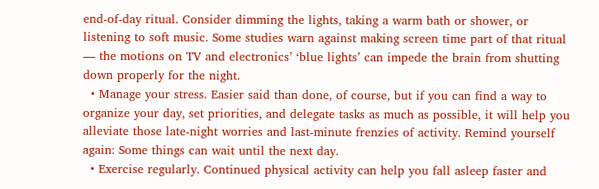end-of-day ritual. Consider dimming the lights, taking a warm bath or shower, or listening to soft music. Some studies warn against making screen time part of that ritual — the motions on TV and electronics’ ‘blue lights’ can impede the brain from shutting down properly for the night.
  • Manage your stress. Easier said than done, of course, but if you can find a way to organize your day, set priorities, and delegate tasks as much as possible, it will help you alleviate those late-night worries and last-minute frenzies of activity. Remind yourself again: Some things can wait until the next day.
  • Exercise regularly. Continued physical activity can help you fall asleep faster and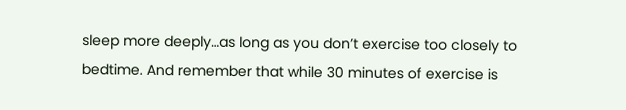sleep more deeply…as long as you don’t exercise too closely to bedtime. And remember that while 30 minutes of exercise is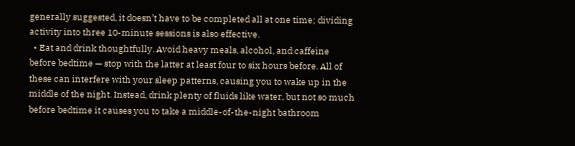generally suggested, it doesn’t have to be completed all at one time; dividing activity into three 10-minute sessions is also effective.
  • Eat and drink thoughtfully. Avoid heavy meals, alcohol, and caffeine before bedtime — stop with the latter at least four to six hours before. All of these can interfere with your sleep patterns, causing you to wake up in the middle of the night. Instead, drink plenty of fluids like water, but not so much before bedtime it causes you to take a middle-of-the-night bathroom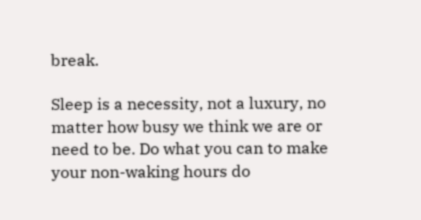break.

Sleep is a necessity, not a luxury, no matter how busy we think we are or need to be. Do what you can to make your non-waking hours do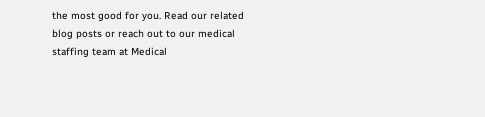the most good for you. Read our related blog posts or reach out to our medical staffing team at Medical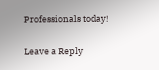Professionals today!

Leave a Reply